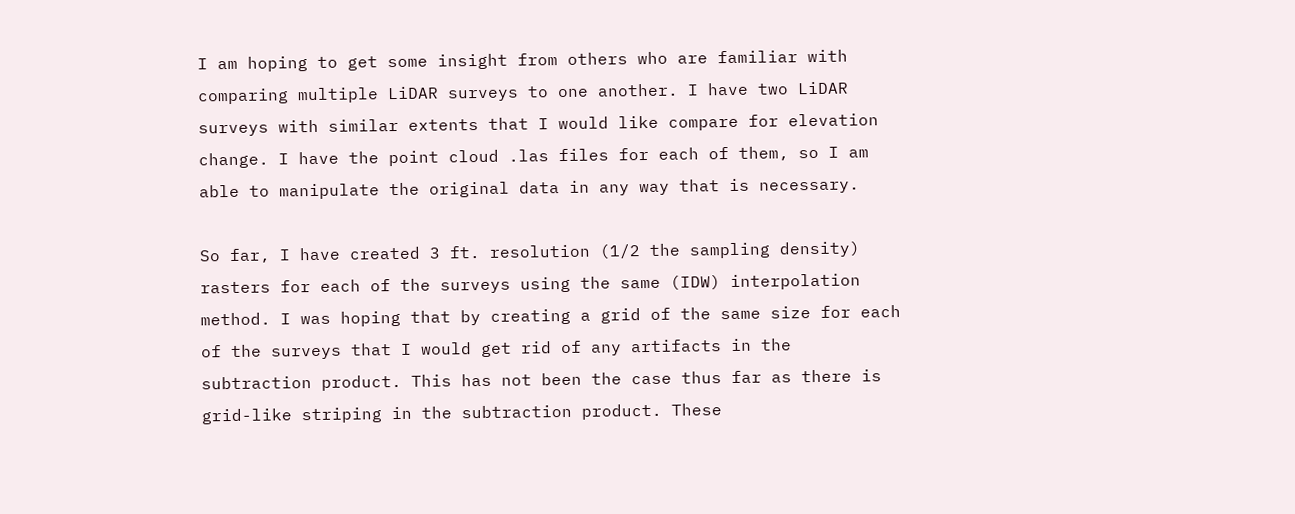I am hoping to get some insight from others who are familiar with comparing multiple LiDAR surveys to one another. I have two LiDAR surveys with similar extents that I would like compare for elevation change. I have the point cloud .las files for each of them, so I am able to manipulate the original data in any way that is necessary.

So far, I have created 3 ft. resolution (1/2 the sampling density) rasters for each of the surveys using the same (IDW) interpolation method. I was hoping that by creating a grid of the same size for each of the surveys that I would get rid of any artifacts in the subtraction product. This has not been the case thus far as there is grid-like striping in the subtraction product. These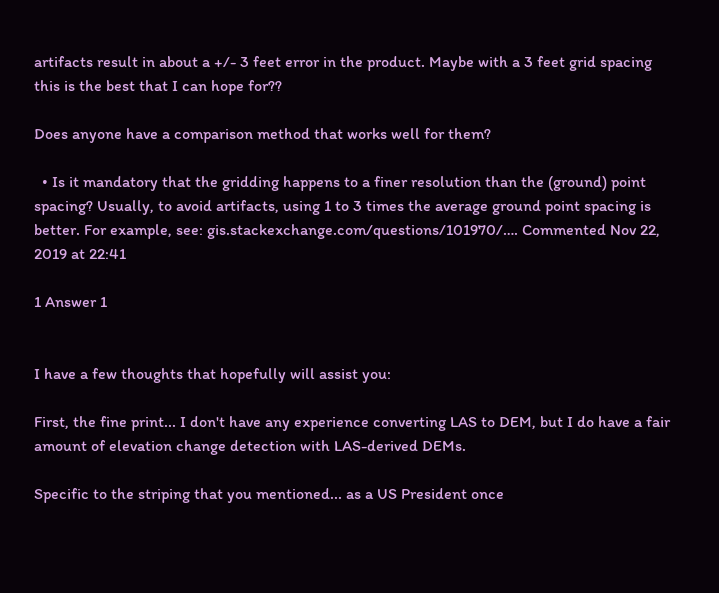artifacts result in about a +/- 3 feet error in the product. Maybe with a 3 feet grid spacing this is the best that I can hope for??

Does anyone have a comparison method that works well for them?

  • Is it mandatory that the gridding happens to a finer resolution than the (ground) point spacing? Usually, to avoid artifacts, using 1 to 3 times the average ground point spacing is better. For example, see: gis.stackexchange.com/questions/101970/…. Commented Nov 22, 2019 at 22:41

1 Answer 1


I have a few thoughts that hopefully will assist you:

First, the fine print... I don't have any experience converting LAS to DEM, but I do have a fair amount of elevation change detection with LAS-derived DEMs.

Specific to the striping that you mentioned... as a US President once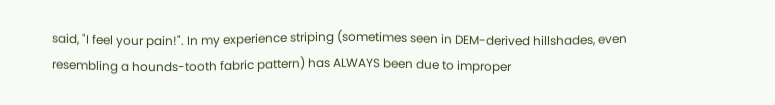said, "I feel your pain!". In my experience striping (sometimes seen in DEM-derived hillshades, even resembling a hounds-tooth fabric pattern) has ALWAYS been due to improper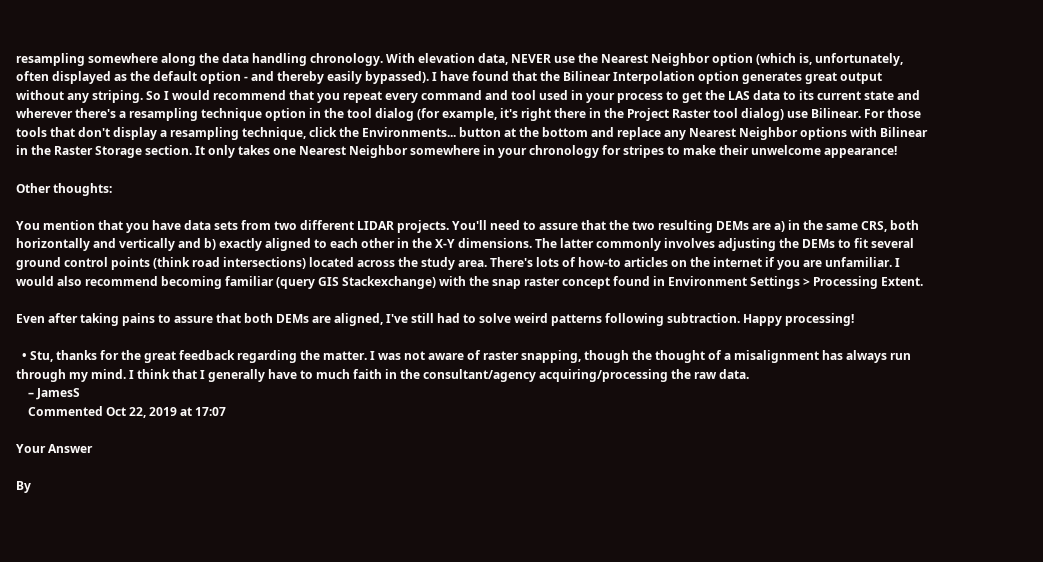resampling somewhere along the data handling chronology. With elevation data, NEVER use the Nearest Neighbor option (which is, unfortunately, often displayed as the default option - and thereby easily bypassed). I have found that the Bilinear Interpolation option generates great output without any striping. So I would recommend that you repeat every command and tool used in your process to get the LAS data to its current state and wherever there's a resampling technique option in the tool dialog (for example, it's right there in the Project Raster tool dialog) use Bilinear. For those tools that don't display a resampling technique, click the Environments... button at the bottom and replace any Nearest Neighbor options with Bilinear in the Raster Storage section. It only takes one Nearest Neighbor somewhere in your chronology for stripes to make their unwelcome appearance!

Other thoughts:

You mention that you have data sets from two different LIDAR projects. You'll need to assure that the two resulting DEMs are a) in the same CRS, both horizontally and vertically and b) exactly aligned to each other in the X-Y dimensions. The latter commonly involves adjusting the DEMs to fit several ground control points (think road intersections) located across the study area. There's lots of how-to articles on the internet if you are unfamiliar. I would also recommend becoming familiar (query GIS Stackexchange) with the snap raster concept found in Environment Settings > Processing Extent.

Even after taking pains to assure that both DEMs are aligned, I've still had to solve weird patterns following subtraction. Happy processing!

  • Stu, thanks for the great feedback regarding the matter. I was not aware of raster snapping, though the thought of a misalignment has always run through my mind. I think that I generally have to much faith in the consultant/agency acquiring/processing the raw data.
    – JamesS
    Commented Oct 22, 2019 at 17:07

Your Answer

By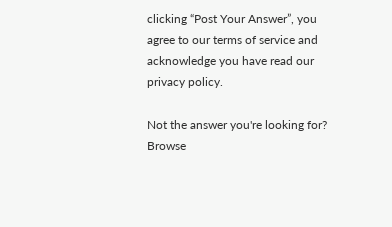clicking “Post Your Answer”, you agree to our terms of service and acknowledge you have read our privacy policy.

Not the answer you're looking for? Browse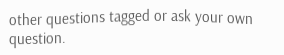other questions tagged or ask your own question.